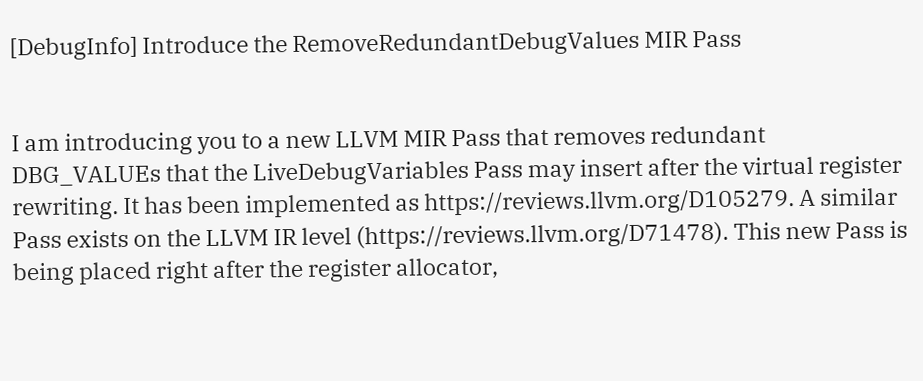[DebugInfo] Introduce the RemoveRedundantDebugValues MIR Pass


I am introducing you to a new LLVM MIR Pass that removes redundant DBG_VALUEs that the LiveDebugVariables Pass may insert after the virtual register rewriting. It has been implemented as https://reviews.llvm.org/D105279. A similar Pass exists on the LLVM IR level (https://reviews.llvm.org/D71478). This new Pass is being placed right after the register allocator,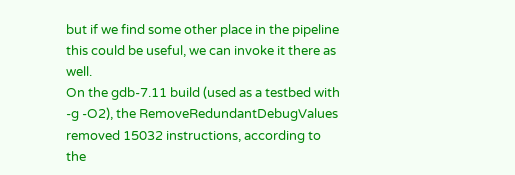but if we find some other place in the pipeline this could be useful, we can invoke it there as well.
On the gdb-7.11 build (used as a testbed with -g -O2), the RemoveRedundantDebugValues removed 15032 instructions, according to the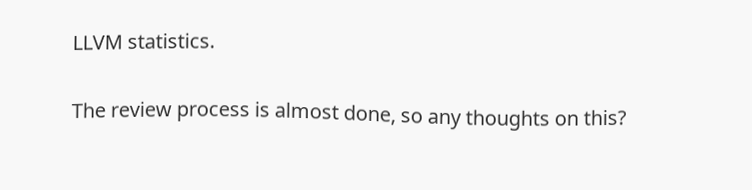LLVM statistics.

The review process is almost done, so any thoughts on this?